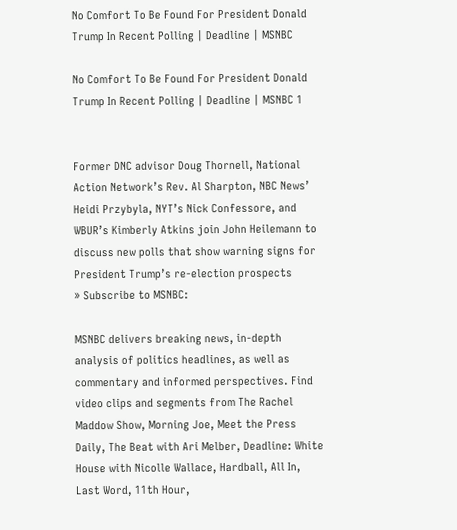No Comfort To Be Found For President Donald Trump In Recent Polling | Deadline | MSNBC

No Comfort To Be Found For President Donald Trump In Recent Polling | Deadline | MSNBC 1


Former DNC advisor Doug Thornell, National Action Network’s Rev. Al Sharpton, NBC News’ Heidi Przybyla, NYT’s Nick Confessore, and WBUR’s Kimberly Atkins join John Heilemann to discuss new polls that show warning signs for President Trump’s re-election prospects
» Subscribe to MSNBC:

MSNBC delivers breaking news, in-depth analysis of politics headlines, as well as commentary and informed perspectives. Find video clips and segments from The Rachel Maddow Show, Morning Joe, Meet the Press Daily, The Beat with Ari Melber, Deadline: White House with Nicolle Wallace, Hardball, All In, Last Word, 11th Hour,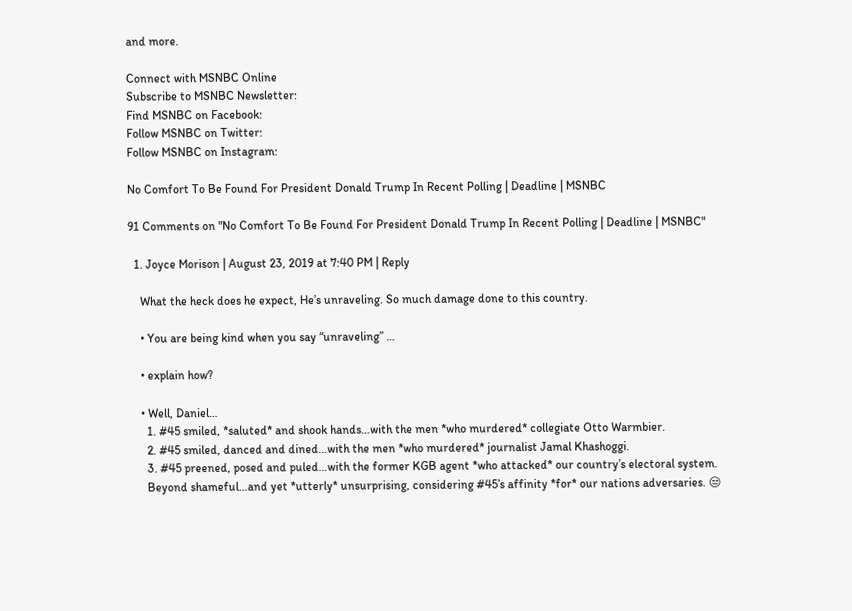and more.

Connect with MSNBC Online
Subscribe to MSNBC Newsletter:
Find MSNBC on Facebook:
Follow MSNBC on Twitter:
Follow MSNBC on Instagram:

No Comfort To Be Found For President Donald Trump In Recent Polling | Deadline | MSNBC

91 Comments on "No Comfort To Be Found For President Donald Trump In Recent Polling | Deadline | MSNBC"

  1. Joyce Morison | August 23, 2019 at 7:40 PM | Reply

    What the heck does he expect, He’s unraveling. So much damage done to this country.

    • You are being kind when you say “unraveling” …

    • explain how?

    • Well, Daniel…
      1. #45 smiled, *saluted* and shook hands…with the men *who murdered* collegiate Otto Warmbier.
      2. #45 smiled, danced and dined…with the men *who murdered* journalist Jamal Khashoggi.
      3. #45 preened, posed and puled…with the former KGB agent *who attacked* our country’s electoral system.
      Beyond shameful…and yet *utterly* unsurprising, considering #45’s affinity *for* our nations adversaries. 😒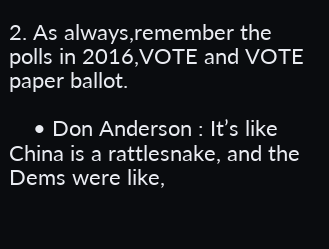2. As always,remember the polls in 2016,VOTE and VOTE paper ballot.

    • Don Anderson : It’s like China is a rattlesnake, and the Dems were like,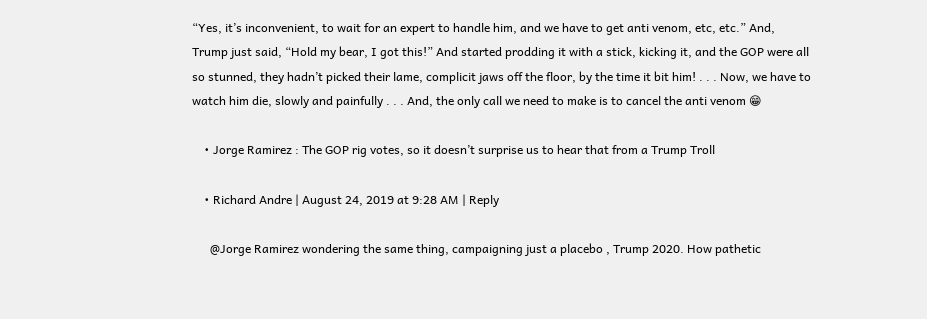“Yes, it’s inconvenient, to wait for an expert to handle him, and we have to get anti venom, etc, etc.” And, Trump just said, “Hold my bear, I got this!” And started prodding it with a stick, kicking it, and the GOP were all so stunned, they hadn’t picked their lame, complicit jaws off the floor, by the time it bit him! . . . Now, we have to watch him die, slowly and painfully . . . And, the only call we need to make is to cancel the anti venom 😁

    • Jorge Ramirez : The GOP rig votes, so it doesn’t surprise us to hear that from a Trump Troll

    • Richard Andre | August 24, 2019 at 9:28 AM | Reply

      @Jorge Ramirez wondering the same thing, campaigning just a placebo , Trump 2020. How pathetic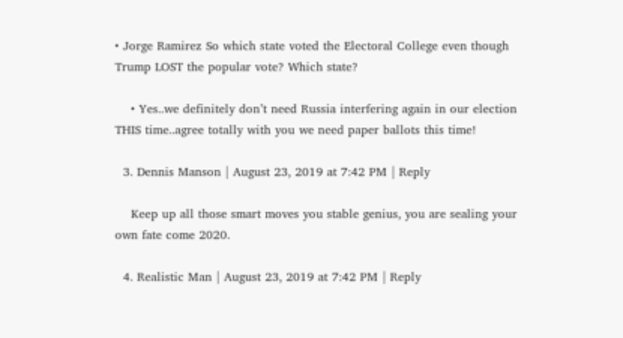• Jorge Ramirez So which state voted the Electoral College even though Trump LOST the popular vote? Which state?

    • Yes..we definitely don’t need Russia interfering again in our election THIS time..agree totally with you we need paper ballots this time!

  3. Dennis Manson | August 23, 2019 at 7:42 PM | Reply

    Keep up all those smart moves you stable genius, you are sealing your own fate come 2020.

  4. Realistic Man | August 23, 2019 at 7:42 PM | Reply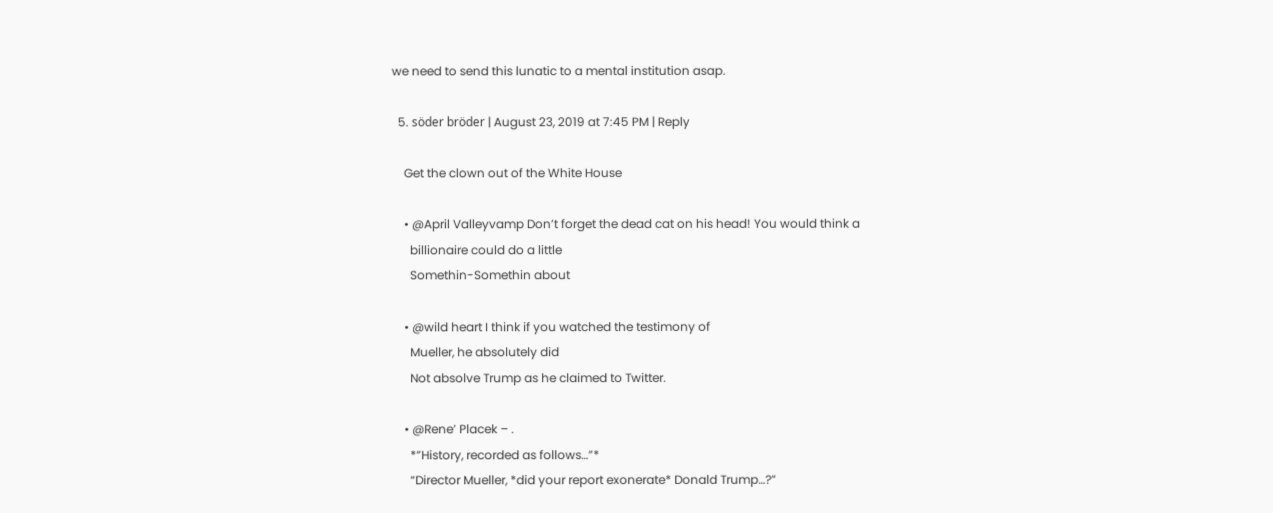we need to send this lunatic to a mental institution asap.

  5. söder bröder | August 23, 2019 at 7:45 PM | Reply

    Get the clown out of the White House

    • @April Valleyvamp Don’t forget the dead cat on his head! You would think a
      billionaire could do a little
      Somethin-Somethin about

    • @wild heart I think if you watched the testimony of
      Mueller, he absolutely did
      Not absolve Trump as he claimed to Twitter.

    • @Rene’ Placek – .
      *”History, recorded as follows…”*
      “Director Mueller, *did your report exonerate* Donald Trump…?”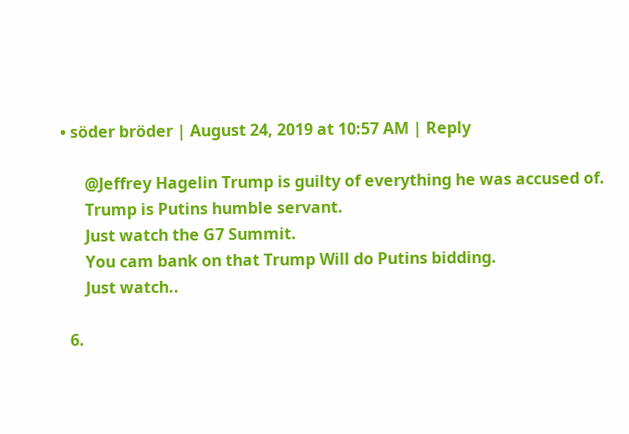• söder bröder | August 24, 2019 at 10:57 AM | Reply

      @Jeffrey Hagelin Trump is guilty of everything he was accused of.
      Trump is Putins humble servant.
      Just watch the G7 Summit.
      You cam bank on that Trump Will do Putins bidding.
      Just watch..

  6.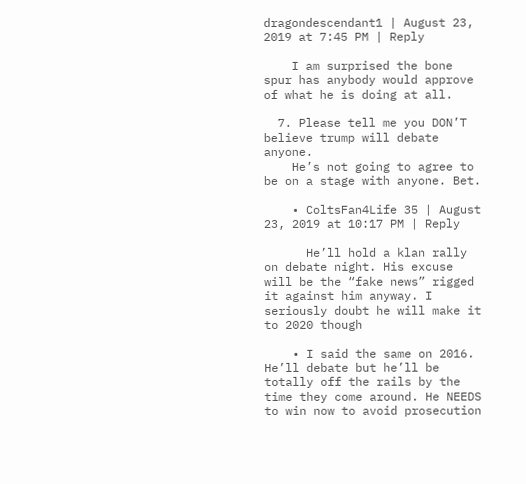dragondescendant1 | August 23, 2019 at 7:45 PM | Reply

    I am surprised the bone spur has anybody would approve of what he is doing at all.

  7. Please tell me you DON’T believe trump will debate anyone.
    He’s not going to agree to be on a stage with anyone. Bet.

    • ColtsFan4Life 35 | August 23, 2019 at 10:17 PM | Reply

      He’ll hold a klan rally on debate night. His excuse will be the “fake news” rigged it against him anyway. I seriously doubt he will make it to 2020 though

    • I said the same on 2016. He’ll debate but he’ll be totally off the rails by the time they come around. He NEEDS to win now to avoid prosecution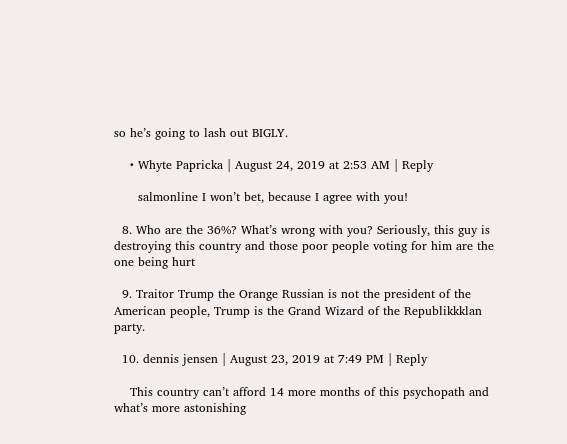so he’s going to lash out BIGLY.

    • Whyte Papricka | August 24, 2019 at 2:53 AM | Reply

      salmonline I won’t bet, because I agree with you!

  8. Who are the 36%? What’s wrong with you? Seriously, this guy is destroying this country and those poor people voting for him are the one being hurt

  9. Traitor Trump the Orange Russian is not the president of the American people, Trump is the Grand Wizard of the Republikkklan party.

  10. dennis jensen | August 23, 2019 at 7:49 PM | Reply

    This country can’t afford 14 more months of this psychopath and what’s more astonishing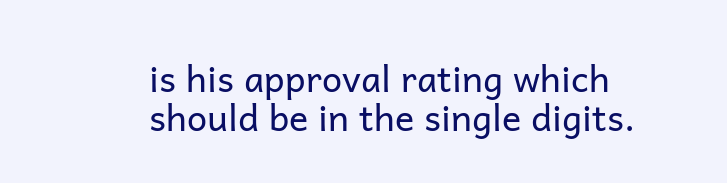is his approval rating which should be in the single digits.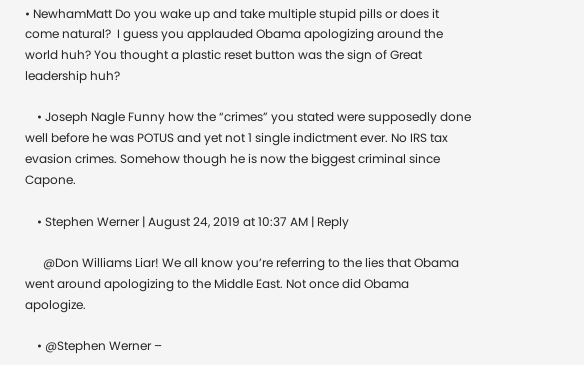• NewhamMatt Do you wake up and take multiple stupid pills or does it come natural?  I guess you applauded Obama apologizing around the world huh? You thought a plastic reset button was the sign of Great leadership huh?

    • Joseph Nagle Funny how the “crimes” you stated were supposedly done well before he was POTUS and yet not 1 single indictment ever. No IRS tax evasion crimes. Somehow though he is now the biggest criminal since Capone.

    • Stephen Werner | August 24, 2019 at 10:37 AM | Reply

      @Don Williams Liar! We all know you’re referring to the lies that Obama went around apologizing to the Middle East. Not once did Obama apologize.

    • @Stephen Werner –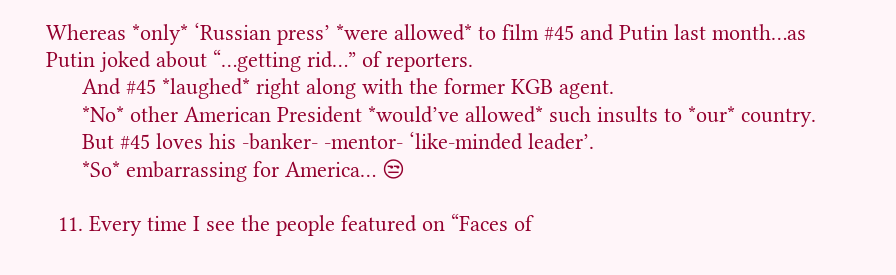Whereas *only* ‘Russian press’ *were allowed* to film #45 and Putin last month…as Putin joked about “…getting rid…” of reporters.
      And #45 *laughed* right along with the former KGB agent.
      *No* other American President *would’ve allowed* such insults to *our* country.
      But #45 loves his -banker- -mentor- ‘like-minded leader’.
      *So* embarrassing for America… 😒

  11. Every time I see the people featured on “Faces of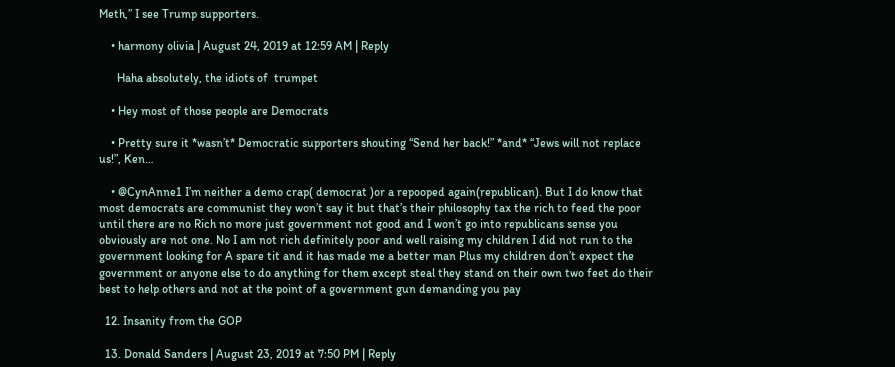Meth,” I see Trump supporters.

    • harmony olivia | August 24, 2019 at 12:59 AM | Reply

      Haha absolutely, the idiots of  trumpet

    • Hey most of those people are Democrats

    • Pretty sure it *wasn’t* Democratic supporters shouting “Send her back!” *and* “Jews will not replace us!”, Ken…

    • @CynAnne1 I’m neither a demo crap( democrat )or a repooped again(republican). But I do know that most democrats are communist they won’t say it but that’s their philosophy tax the rich to feed the poor until there are no Rich no more just government not good and I won’t go into republicans sense you obviously are not one. No I am not rich definitely poor and well raising my children I did not run to the government looking for A spare tit and it has made me a better man Plus my children don’t expect the government or anyone else to do anything for them except steal they stand on their own two feet do their best to help others and not at the point of a government gun demanding you pay

  12. Insanity from the GOP

  13. Donald Sanders | August 23, 2019 at 7:50 PM | Reply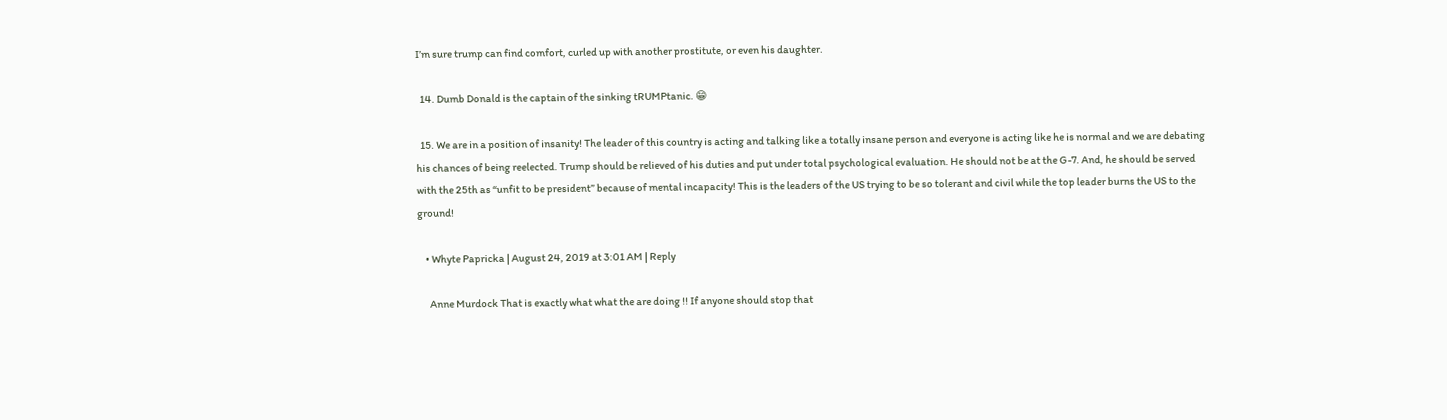I’m sure trump can find comfort, curled up with another prostitute, or even his daughter.

  14. Dumb Donald is the captain of the sinking tRUMPtanic. 😁

  15. We are in a position of insanity! The leader of this country is acting and talking like a totally insane person and everyone is acting like he is normal and we are debating his chances of being reelected. Trump should be relieved of his duties and put under total psychological evaluation. He should not be at the G-7. And, he should be served with the 25th as “unfit to be president” because of mental incapacity! This is the leaders of the US trying to be so tolerant and civil while the top leader burns the US to the ground!

    • Whyte Papricka | August 24, 2019 at 3:01 AM | Reply

      Anne Murdock That is exactly what what the are doing !! If anyone should stop that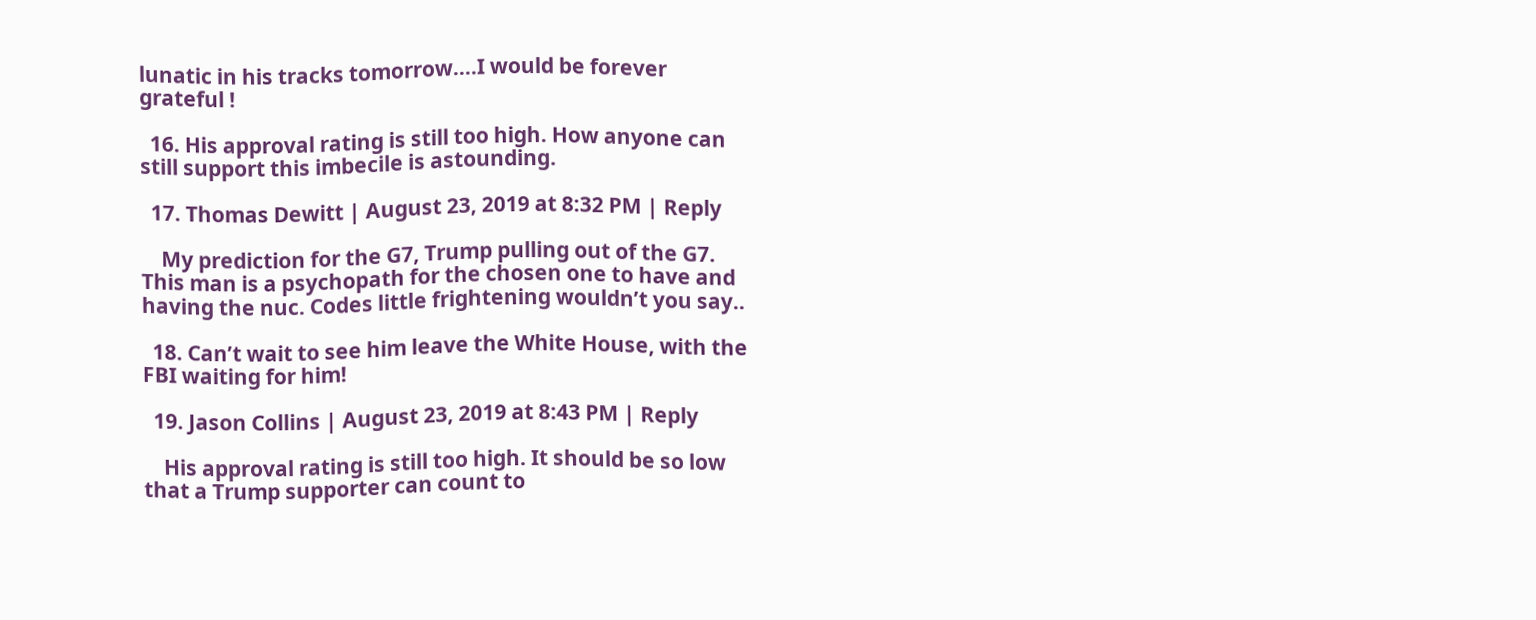lunatic in his tracks tomorrow….I would be forever grateful !

  16. His approval rating is still too high. How anyone can still support this imbecile is astounding.

  17. Thomas Dewitt | August 23, 2019 at 8:32 PM | Reply

    My prediction for the G7, Trump pulling out of the G7. This man is a psychopath for the chosen one to have and having the nuc. Codes little frightening wouldn’t you say..

  18. Can’t wait to see him leave the White House, with the FBI waiting for him!

  19. Jason Collins | August 23, 2019 at 8:43 PM | Reply

    His approval rating is still too high. It should be so low that a Trump supporter can count to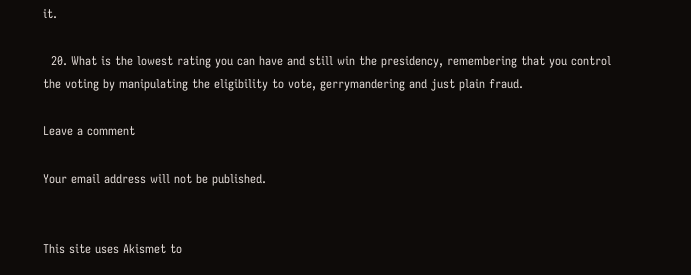it.

  20. What is the lowest rating you can have and still win the presidency, remembering that you control the voting by manipulating the eligibility to vote, gerrymandering and just plain fraud.

Leave a comment

Your email address will not be published.


This site uses Akismet to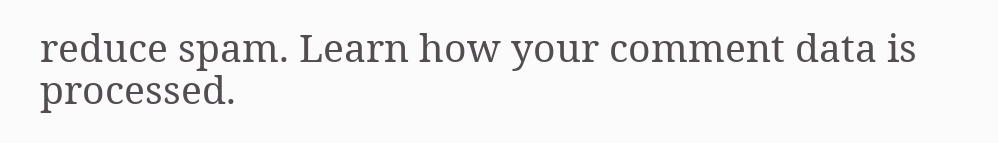reduce spam. Learn how your comment data is processed.